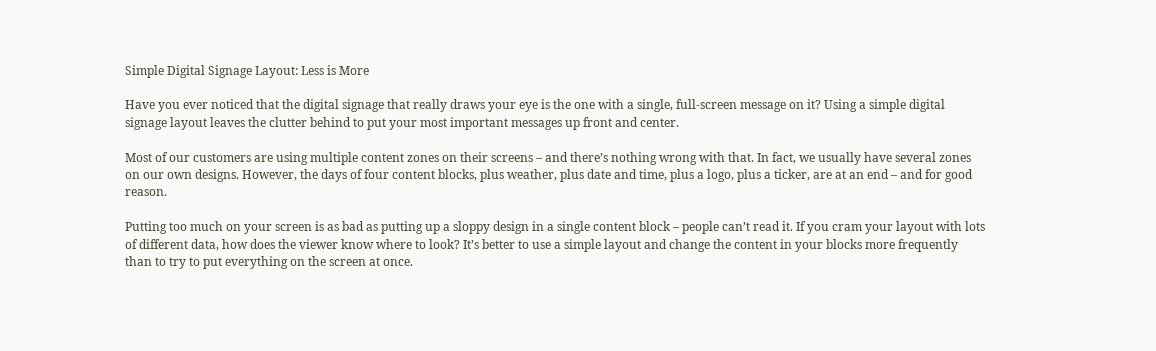Simple Digital Signage Layout: Less is More

Have you ever noticed that the digital signage that really draws your eye is the one with a single, full-screen message on it? Using a simple digital signage layout leaves the clutter behind to put your most important messages up front and center.

Most of our customers are using multiple content zones on their screens – and there’s nothing wrong with that. In fact, we usually have several zones on our own designs. However, the days of four content blocks, plus weather, plus date and time, plus a logo, plus a ticker, are at an end – and for good reason.

Putting too much on your screen is as bad as putting up a sloppy design in a single content block – people can’t read it. If you cram your layout with lots of different data, how does the viewer know where to look? It’s better to use a simple layout and change the content in your blocks more frequently than to try to put everything on the screen at once.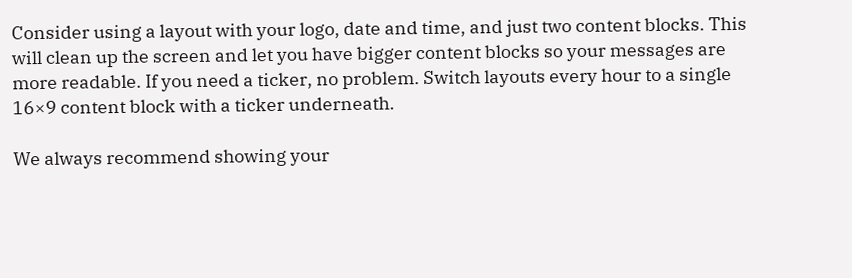Consider using a layout with your logo, date and time, and just two content blocks. This will clean up the screen and let you have bigger content blocks so your messages are more readable. If you need a ticker, no problem. Switch layouts every hour to a single 16×9 content block with a ticker underneath.

We always recommend showing your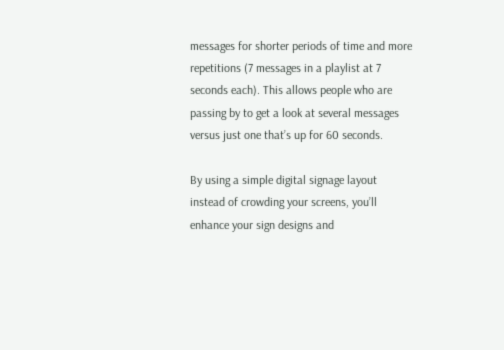messages for shorter periods of time and more repetitions (7 messages in a playlist at 7 seconds each). This allows people who are passing by to get a look at several messages versus just one that’s up for 60 seconds.

By using a simple digital signage layout instead of crowding your screens, you’ll enhance your sign designs and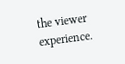the viewer experience.